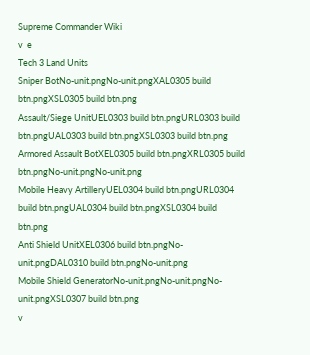Supreme Commander Wiki
v  e
Tech 3 Land Units
Sniper BotNo-unit.pngNo-unit.pngXAL0305 build btn.pngXSL0305 build btn.png
Assault/Siege UnitUEL0303 build btn.pngURL0303 build btn.pngUAL0303 build btn.pngXSL0303 build btn.png
Armored Assault BotXEL0305 build btn.pngXRL0305 build btn.pngNo-unit.pngNo-unit.png
Mobile Heavy ArtilleryUEL0304 build btn.pngURL0304 build btn.pngUAL0304 build btn.pngXSL0304 build btn.png
Anti Shield UnitXEL0306 build btn.pngNo-unit.pngDAL0310 build btn.pngNo-unit.png
Mobile Shield GeneratorNo-unit.pngNo-unit.pngNo-unit.pngXSL0307 build btn.png
v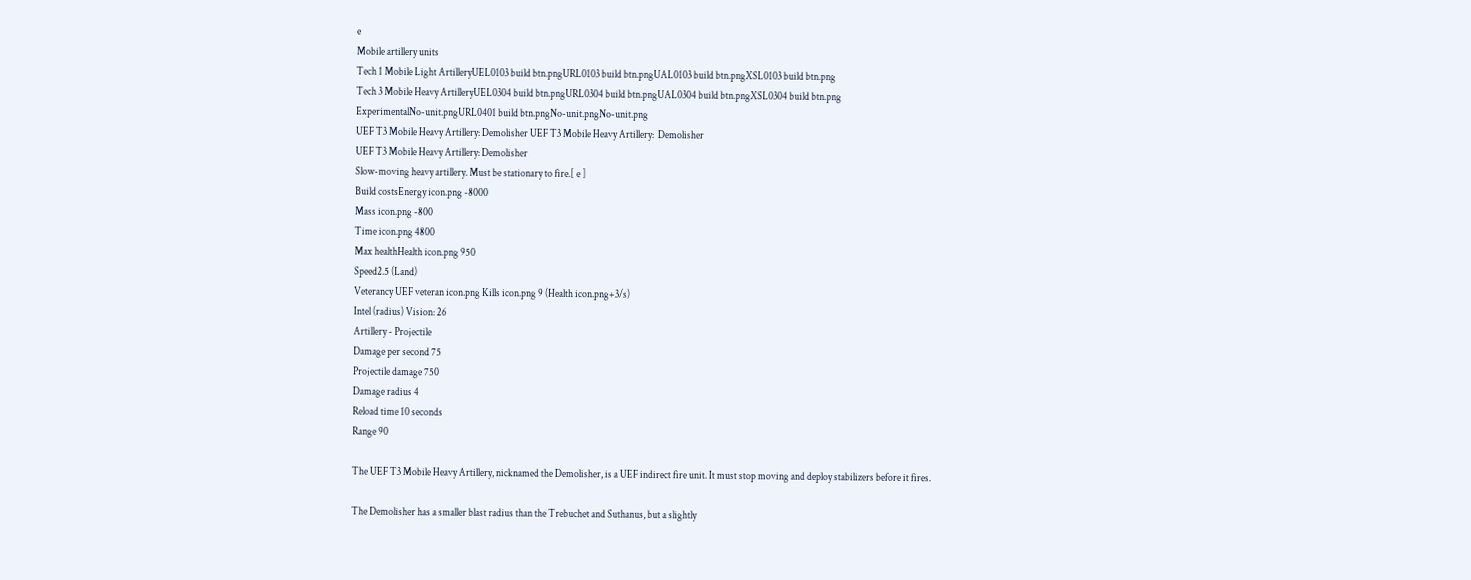e
Mobile artillery units
Tech 1 Mobile Light ArtilleryUEL0103 build btn.pngURL0103 build btn.pngUAL0103 build btn.pngXSL0103 build btn.png
Tech 3 Mobile Heavy ArtilleryUEL0304 build btn.pngURL0304 build btn.pngUAL0304 build btn.pngXSL0304 build btn.png
ExperimentalNo-unit.pngURL0401 build btn.pngNo-unit.pngNo-unit.png
UEF T3 Mobile Heavy Artillery: Demolisher UEF T3 Mobile Heavy Artillery:  Demolisher
UEF T3 Mobile Heavy Artillery: Demolisher
Slow-moving heavy artillery. Must be stationary to fire.[ e ]
Build costsEnergy icon.png -8000
Mass icon.png -800
Time icon.png 4800
Max healthHealth icon.png 950
Speed2.5 (Land)
Veterancy UEF veteran icon.png Kills icon.png 9 (Health icon.png+3/s)
Intel (radius) Vision: 26
Artillery - Projectile
Damage per second 75
Projectile damage 750
Damage radius 4
Reload time 10 seconds
Range 90

The UEF T3 Mobile Heavy Artillery, nicknamed the Demolisher, is a UEF indirect fire unit. It must stop moving and deploy stabilizers before it fires.

The Demolisher has a smaller blast radius than the Trebuchet and Suthanus, but a slightly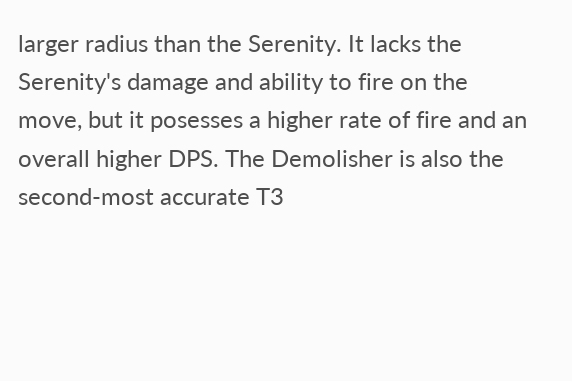larger radius than the Serenity. It lacks the Serenity's damage and ability to fire on the move, but it posesses a higher rate of fire and an overall higher DPS. The Demolisher is also the second-most accurate T3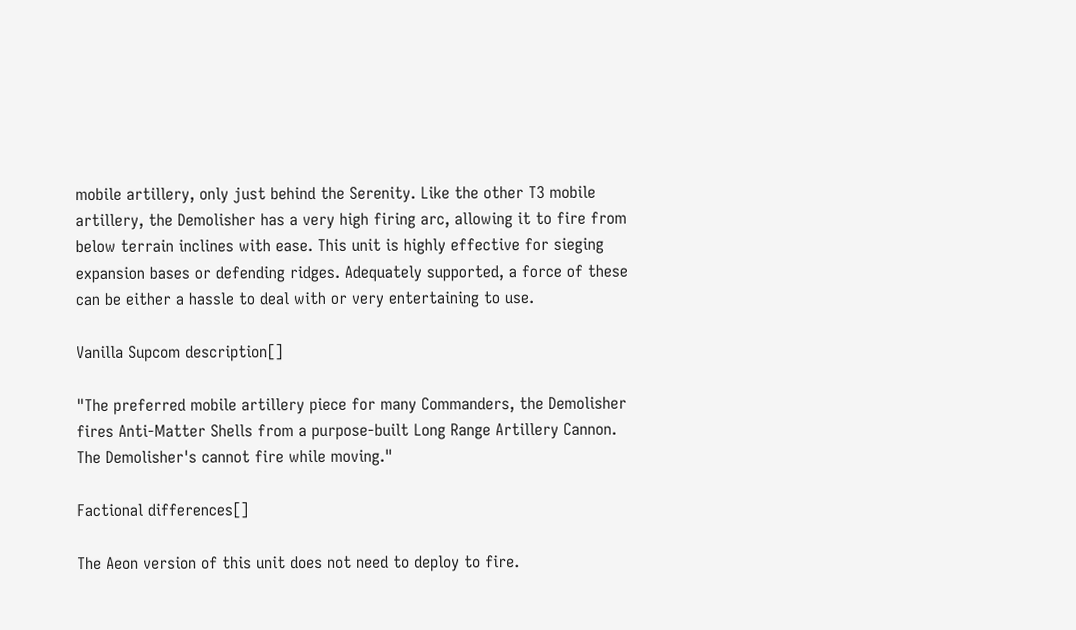mobile artillery, only just behind the Serenity. Like the other T3 mobile artillery, the Demolisher has a very high firing arc, allowing it to fire from below terrain inclines with ease. This unit is highly effective for sieging expansion bases or defending ridges. Adequately supported, a force of these can be either a hassle to deal with or very entertaining to use.

Vanilla Supcom description[]

"The preferred mobile artillery piece for many Commanders, the Demolisher fires Anti-Matter Shells from a purpose-built Long Range Artillery Cannon. The Demolisher's cannot fire while moving."

Factional differences[]

The Aeon version of this unit does not need to deploy to fire.